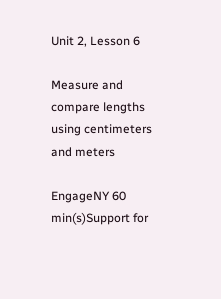Unit 2, Lesson 6

Measure and compare lengths using centimeters and meters

EngageNY 60 min(s)Support for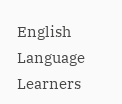English Language Learners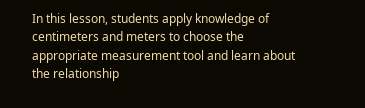In this lesson, students apply knowledge of centimeters and meters to choose the appropriate measurement tool and learn about the relationship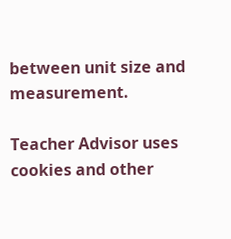between unit size and measurement.

Teacher Advisor uses cookies and other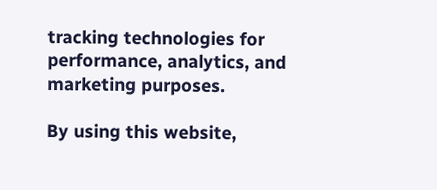tracking technologies for performance, analytics, and marketing purposes.

By using this website,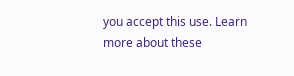you accept this use. Learn more about these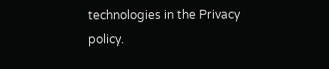technologies in the Privacy policy.